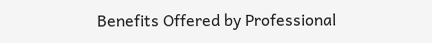Benefits Offered by Professional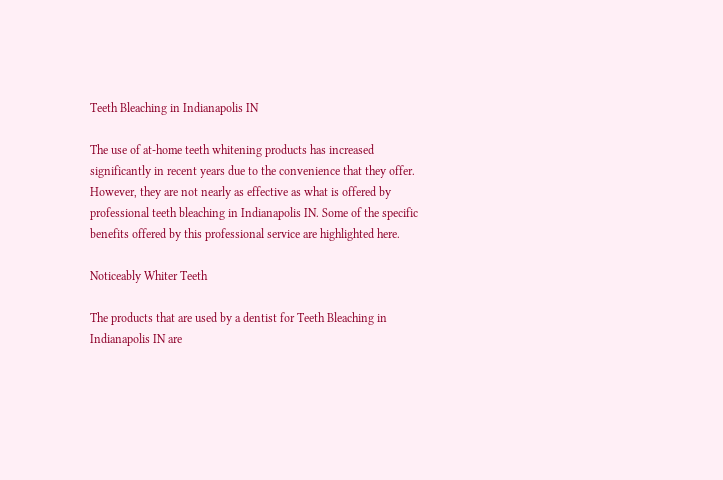Teeth Bleaching in Indianapolis IN

The use of at-home teeth whitening products has increased significantly in recent years due to the convenience that they offer. However, they are not nearly as effective as what is offered by professional teeth bleaching in Indianapolis IN. Some of the specific benefits offered by this professional service are highlighted here.

Noticeably Whiter Teeth

The products that are used by a dentist for Teeth Bleaching in Indianapolis IN are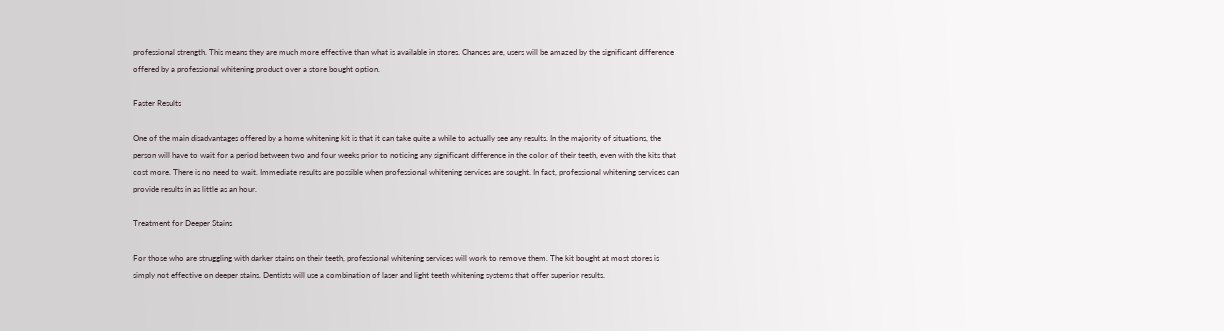professional strength. This means they are much more effective than what is available in stores. Chances are, users will be amazed by the significant difference offered by a professional whitening product over a store bought option.

Faster Results

One of the main disadvantages offered by a home whitening kit is that it can take quite a while to actually see any results. In the majority of situations, the person will have to wait for a period between two and four weeks prior to noticing any significant difference in the color of their teeth, even with the kits that cost more. There is no need to wait. Immediate results are possible when professional whitening services are sought. In fact, professional whitening services can provide results in as little as an hour.

Treatment for Deeper Stains

For those who are struggling with darker stains on their teeth, professional whitening services will work to remove them. The kit bought at most stores is simply not effective on deeper stains. Dentists will use a combination of laser and light teeth whitening systems that offer superior results.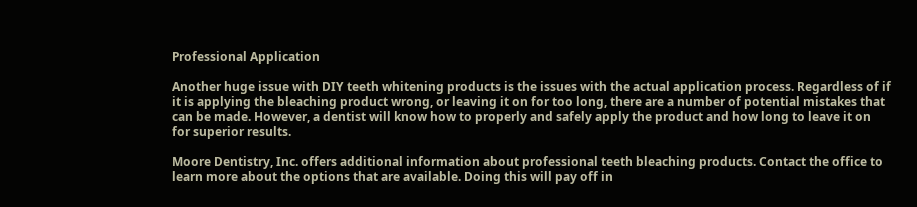Professional Application

Another huge issue with DIY teeth whitening products is the issues with the actual application process. Regardless of if it is applying the bleaching product wrong, or leaving it on for too long, there are a number of potential mistakes that can be made. However, a dentist will know how to properly and safely apply the product and how long to leave it on for superior results.

Moore Dentistry, Inc. offers additional information about professional teeth bleaching products. Contact the office to learn more about the options that are available. Doing this will pay off in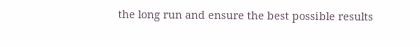the long run and ensure the best possible results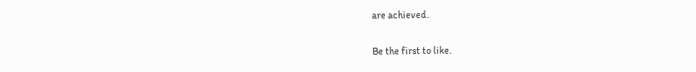are achieved.

Be the first to like.